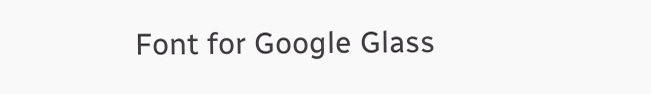Font for Google Glass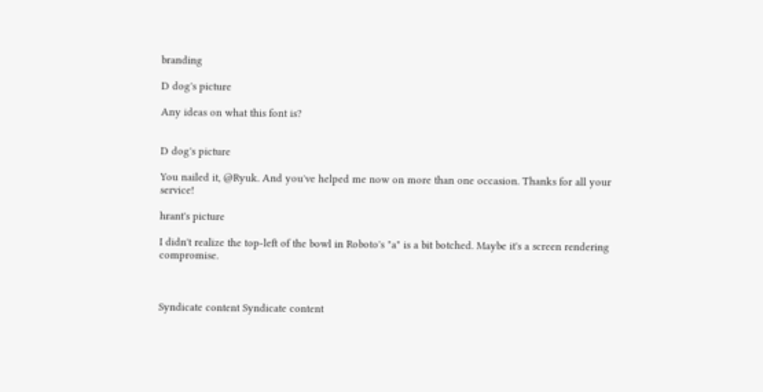branding

D dog's picture

Any ideas on what this font is?


D dog's picture

You nailed it, @Ryuk. And you've helped me now on more than one occasion. Thanks for all your service!

hrant's picture

I didn't realize the top-left of the bowl in Roboto's "a" is a bit botched. Maybe it's a screen rendering compromise.



Syndicate content Syndicate content